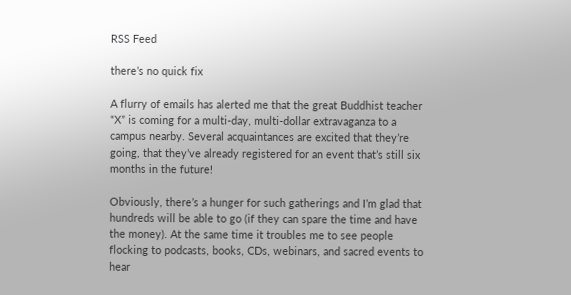RSS Feed

there’s no quick fix

A flurry of emails has alerted me that the great Buddhist teacher “X” is coming for a multi-day, multi-dollar extravaganza to a campus nearby. Several acquaintances are excited that they’re going, that they’ve already registered for an event that’s still six months in the future!

Obviously, there’s a hunger for such gatherings and I’m glad that hundreds will be able to go (if they can spare the time and have the money). At the same time it troubles me to see people flocking to podcasts, books, CDs, webinars, and sacred events to hear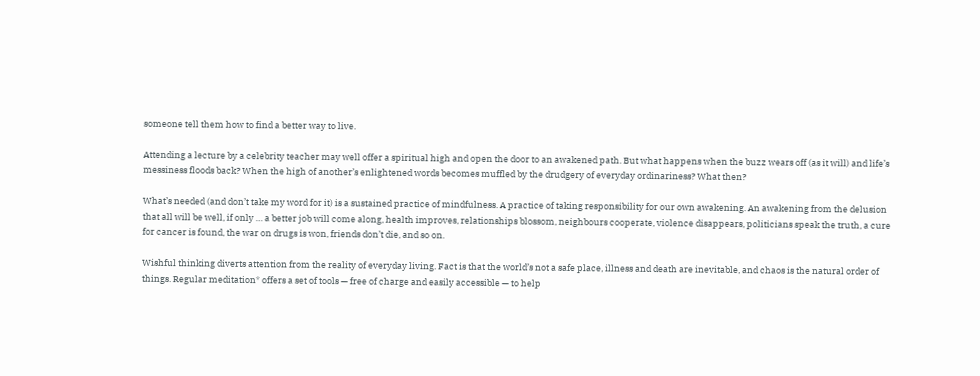someone tell them how to find a better way to live.

Attending a lecture by a celebrity teacher may well offer a spiritual high and open the door to an awakened path. But what happens when the buzz wears off (as it will) and life’s messiness floods back? When the high of another’s enlightened words becomes muffled by the drudgery of everyday ordinariness? What then?

What’s needed (and don’t take my word for it) is a sustained practice of mindfulness. A practice of taking responsibility for our own awakening. An awakening from the delusion that all will be well, if only … a better job will come along, health improves, relationships blossom, neighbours cooperate, violence disappears, politicians speak the truth, a cure for cancer is found, the war on drugs is won, friends don’t die, and so on.

Wishful thinking diverts attention from the reality of everyday living. Fact is that the world’s not a safe place, illness and death are inevitable, and chaos is the natural order of things. Regular meditation* offers a set of tools — free of charge and easily accessible — to help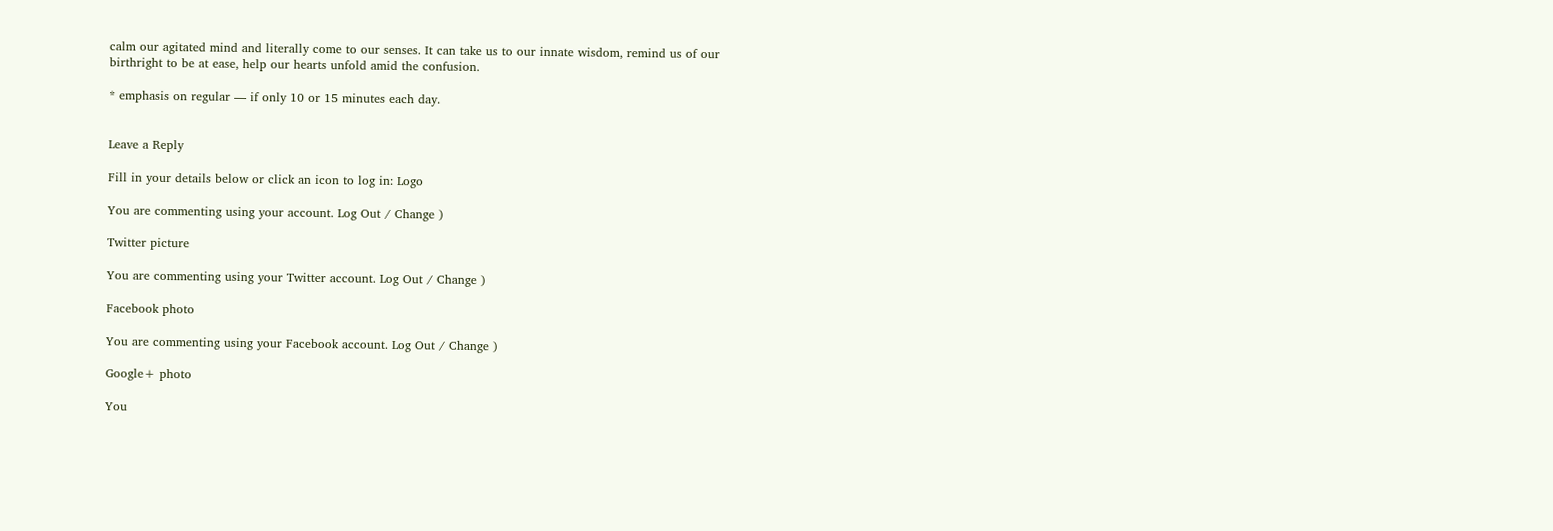calm our agitated mind and literally come to our senses. It can take us to our innate wisdom, remind us of our birthright to be at ease, help our hearts unfold amid the confusion.

* emphasis on regular — if only 10 or 15 minutes each day.


Leave a Reply

Fill in your details below or click an icon to log in: Logo

You are commenting using your account. Log Out / Change )

Twitter picture

You are commenting using your Twitter account. Log Out / Change )

Facebook photo

You are commenting using your Facebook account. Log Out / Change )

Google+ photo

You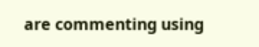are commenting using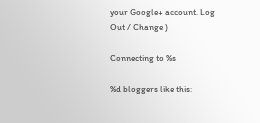your Google+ account. Log Out / Change )

Connecting to %s

%d bloggers like this: